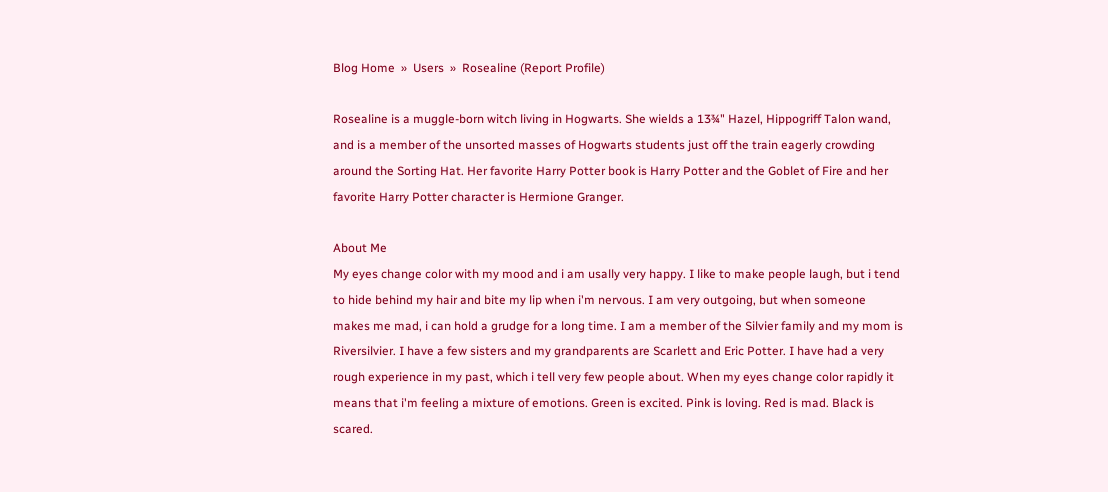Blog Home  »  Users  »  Rosealine (Report Profile)

Rosealine is a muggle-born witch living in Hogwarts. She wields a 13¾" Hazel, Hippogriff Talon wand, and is a member of the unsorted masses of Hogwarts students just off the train eagerly crowding around the Sorting Hat. Her favorite Harry Potter book is Harry Potter and the Goblet of Fire and her favorite Harry Potter character is Hermione Granger.

About Me
My eyes change color with my mood and i am usally very happy. I like to make people laugh, but i tend to hide behind my hair and bite my lip when i'm nervous. I am very outgoing, but when someone makes me mad, i can hold a grudge for a long time. I am a member of the Silvier family and my mom is Riversilvier. I have a few sisters and my grandparents are Scarlett and Eric Potter. I have had a very rough experience in my past, which i tell very few people about. When my eyes change color rapidly it means that i'm feeling a mixture of emotions. Green is excited. Pink is loving. Red is mad. Black is scared.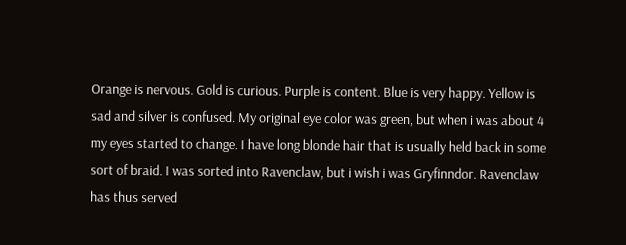Orange is nervous. Gold is curious. Purple is content. Blue is very happy. Yellow is sad and silver is confused. My original eye color was green, but when i was about 4 my eyes started to change. I have long blonde hair that is usually held back in some sort of braid. I was sorted into Ravenclaw, but i wish i was Gryfinndor. Ravenclaw has thus served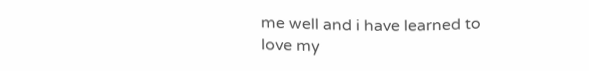me well and i have learned to love my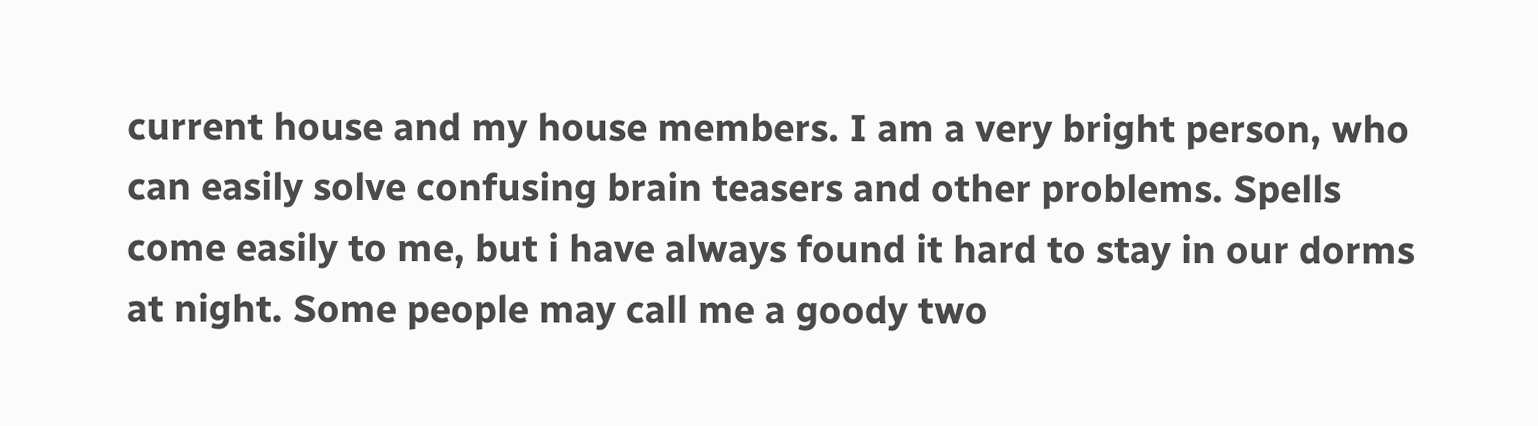current house and my house members. I am a very bright person, who can easily solve confusing brain teasers and other problems. Spells come easily to me, but i have always found it hard to stay in our dorms at night. Some people may call me a goody two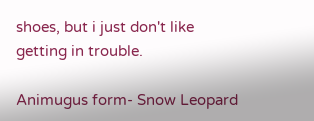shoes, but i just don't like getting in trouble.

Animugus form- Snow Leopard